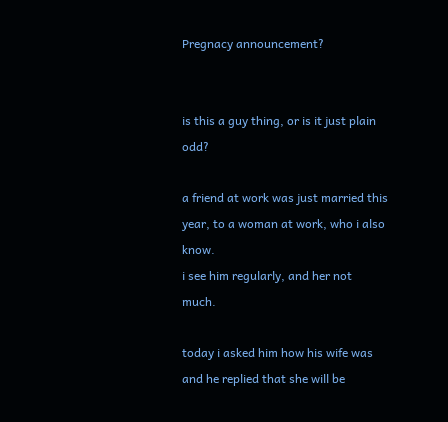Pregnacy announcement?


is this a guy thing, or is it just plain odd?

a friend at work was just married this year, to a woman at work, who i also know.
i see him regularly, and her not much.

today i asked him how his wife was and he replied that she will be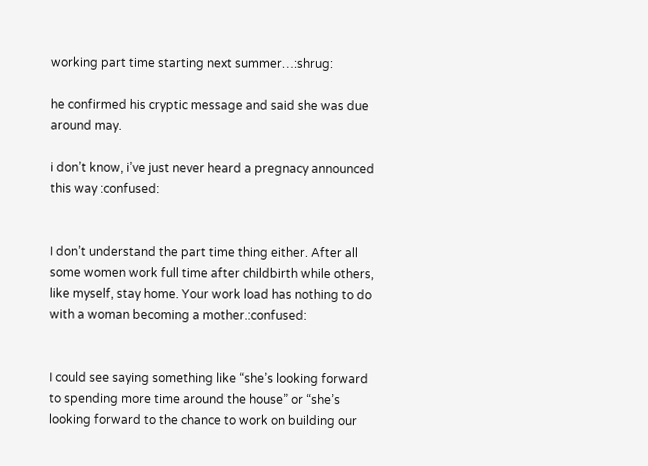working part time starting next summer…:shrug:

he confirmed his cryptic message and said she was due around may.

i don’t know, i’ve just never heard a pregnacy announced this way :confused:


I don’t understand the part time thing either. After all some women work full time after childbirth while others, like myself, stay home. Your work load has nothing to do with a woman becoming a mother.:confused:


I could see saying something like “she’s looking forward to spending more time around the house” or “she’s looking forward to the chance to work on building our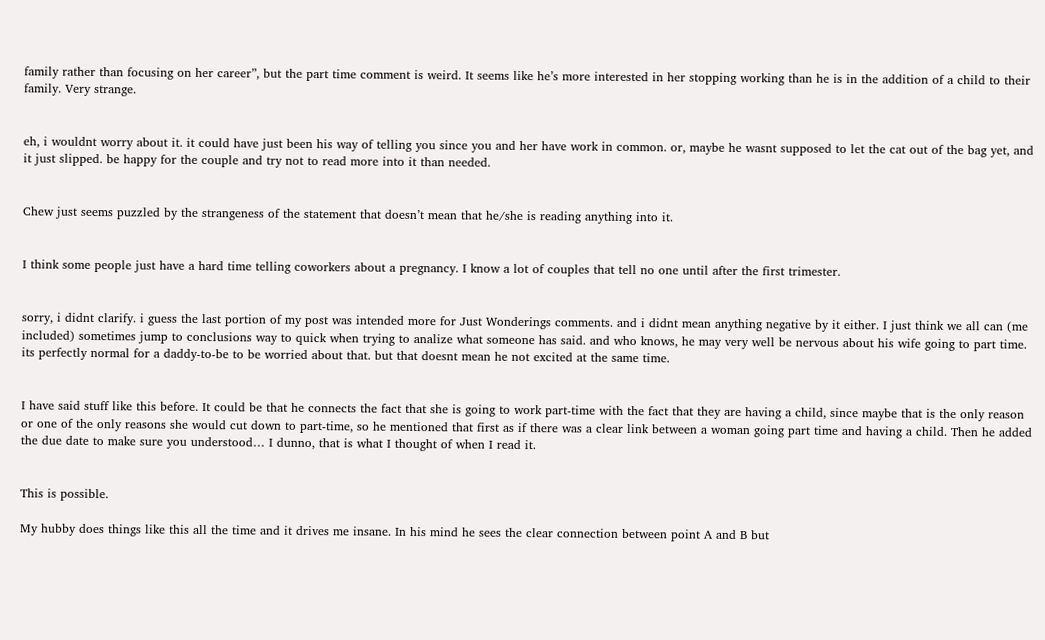family rather than focusing on her career”, but the part time comment is weird. It seems like he’s more interested in her stopping working than he is in the addition of a child to their family. Very strange.


eh, i wouldnt worry about it. it could have just been his way of telling you since you and her have work in common. or, maybe he wasnt supposed to let the cat out of the bag yet, and it just slipped. be happy for the couple and try not to read more into it than needed.


Chew just seems puzzled by the strangeness of the statement that doesn’t mean that he/she is reading anything into it.


I think some people just have a hard time telling coworkers about a pregnancy. I know a lot of couples that tell no one until after the first trimester.


sorry, i didnt clarify. i guess the last portion of my post was intended more for Just Wonderings comments. and i didnt mean anything negative by it either. I just think we all can (me included) sometimes jump to conclusions way to quick when trying to analize what someone has said. and who knows, he may very well be nervous about his wife going to part time. its perfectly normal for a daddy-to-be to be worried about that. but that doesnt mean he not excited at the same time.


I have said stuff like this before. It could be that he connects the fact that she is going to work part-time with the fact that they are having a child, since maybe that is the only reason or one of the only reasons she would cut down to part-time, so he mentioned that first as if there was a clear link between a woman going part time and having a child. Then he added the due date to make sure you understood… I dunno, that is what I thought of when I read it.


This is possible.

My hubby does things like this all the time and it drives me insane. In his mind he sees the clear connection between point A and B but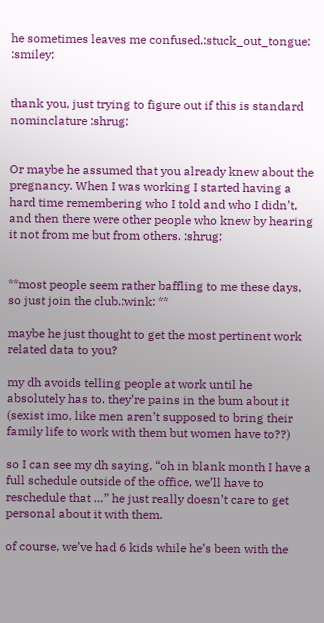he sometimes leaves me confused.:stuck_out_tongue: :smiley:


thank you, just trying to figure out if this is standard nominclature :shrug:


Or maybe he assumed that you already knew about the pregnancy. When I was working I started having a hard time remembering who I told and who I didn’t, and then there were other people who knew by hearing it not from me but from others. :shrug:


**most people seem rather baffling to me these days, so just join the club.:wink: **

maybe he just thought to get the most pertinent work related data to you?

my dh avoids telling people at work until he absolutely has to. they’re pains in the bum about it (sexist imo, like men aren’t supposed to bring their family life to work with them but women have to??)

so I can see my dh saying, “oh in blank month I have a full schedule outside of the office, we’ll have to reschedule that …” he just really doesn’t care to get personal about it with them.

of course, we’ve had 6 kids while he’s been with the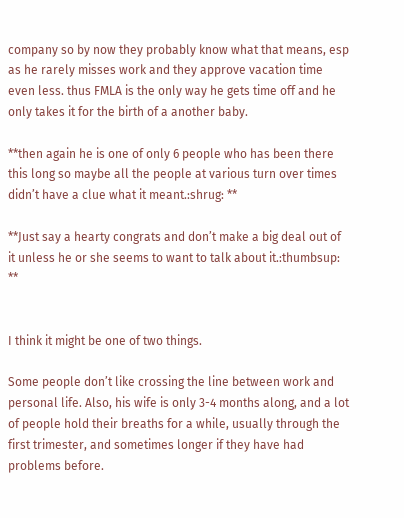company so by now they probably know what that means, esp as he rarely misses work and they approve vacation time even less. thus FMLA is the only way he gets time off and he only takes it for the birth of a another baby.

**then again he is one of only 6 people who has been there this long so maybe all the people at various turn over times didn’t have a clue what it meant.:shrug: **

**Just say a hearty congrats and don’t make a big deal out of it unless he or she seems to want to talk about it.:thumbsup: **


I think it might be one of two things.

Some people don’t like crossing the line between work and personal life. Also, his wife is only 3-4 months along, and a lot of people hold their breaths for a while, usually through the first trimester, and sometimes longer if they have had problems before.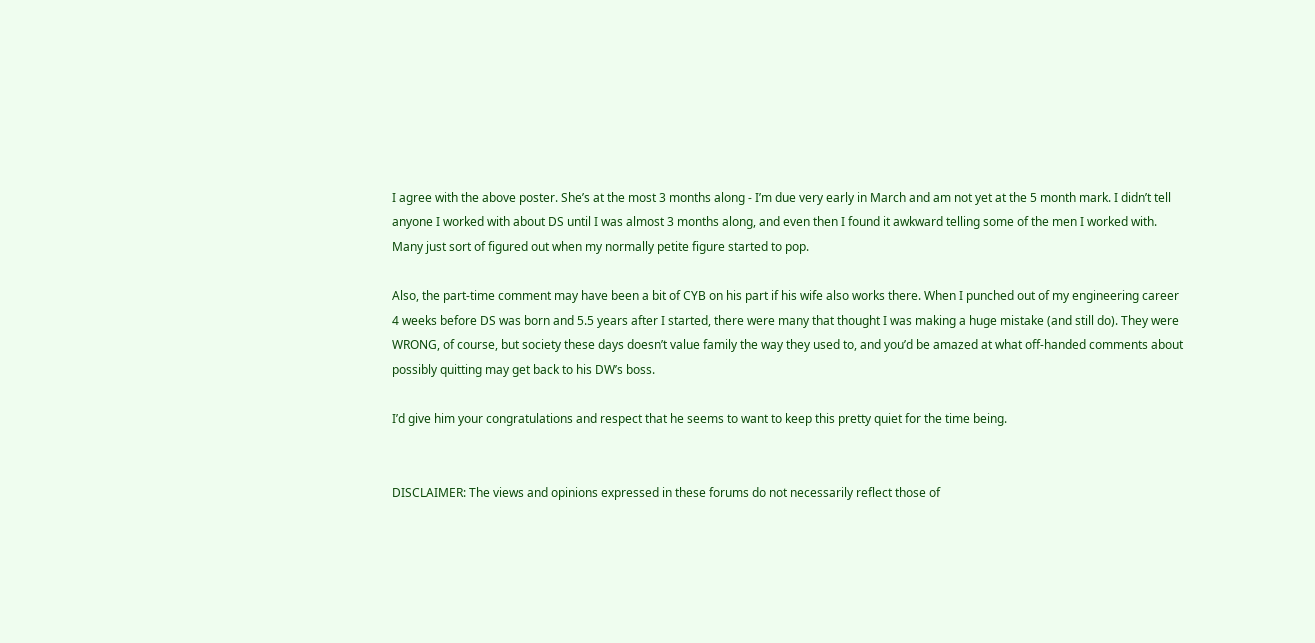I agree with the above poster. She’s at the most 3 months along - I’m due very early in March and am not yet at the 5 month mark. I didn’t tell anyone I worked with about DS until I was almost 3 months along, and even then I found it awkward telling some of the men I worked with. Many just sort of figured out when my normally petite figure started to pop.

Also, the part-time comment may have been a bit of CYB on his part if his wife also works there. When I punched out of my engineering career 4 weeks before DS was born and 5.5 years after I started, there were many that thought I was making a huge mistake (and still do). They were WRONG, of course, but society these days doesn’t value family the way they used to, and you’d be amazed at what off-handed comments about possibly quitting may get back to his DW’s boss.

I’d give him your congratulations and respect that he seems to want to keep this pretty quiet for the time being.


DISCLAIMER: The views and opinions expressed in these forums do not necessarily reflect those of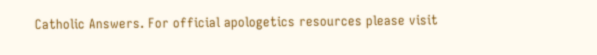Catholic Answers. For official apologetics resources please visit